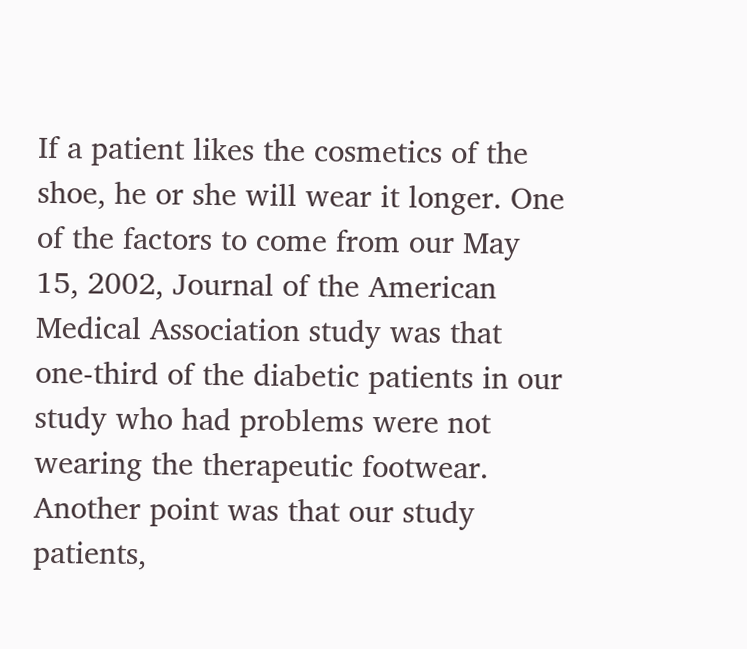If a patient likes the cosmetics of the shoe, he or she will wear it longer. One of the factors to come from our May 15, 2002, Journal of the American Medical Association study was that one-third of the diabetic patients in our study who had problems were not wearing the therapeutic footwear. Another point was that our study patients,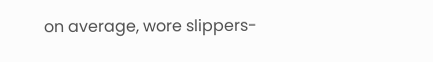on average, wore slippers-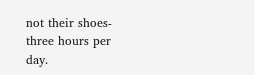not their shoes-three hours per day.